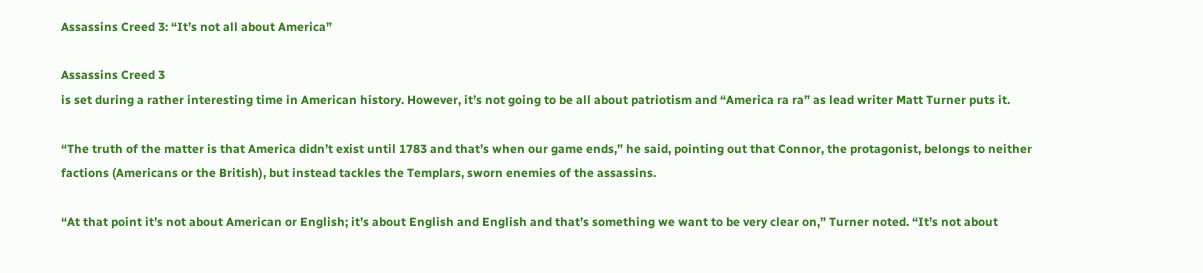Assassins Creed 3: “It’s not all about America”

Assassins Creed 3
is set during a rather interesting time in American history. However, it’s not going to be all about patriotism and “America ra ra” as lead writer Matt Turner puts it.

“The truth of the matter is that America didn’t exist until 1783 and that’s when our game ends,” he said, pointing out that Connor, the protagonist, belongs to neither factions (Americans or the British), but instead tackles the Templars, sworn enemies of the assassins.

“At that point it’s not about American or English; it’s about English and English and that’s something we want to be very clear on,” Turner noted. “It’s not about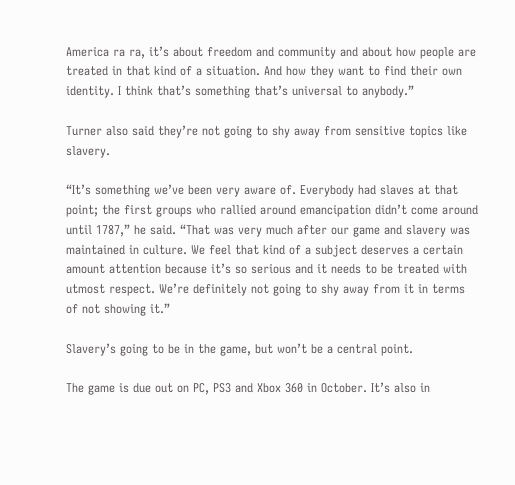America ra ra, it’s about freedom and community and about how people are treated in that kind of a situation. And how they want to find their own identity. I think that’s something that’s universal to anybody.”

Turner also said they’re not going to shy away from sensitive topics like slavery.

“It’s something we’ve been very aware of. Everybody had slaves at that point; the first groups who rallied around emancipation didn’t come around until 1787,” he said. “That was very much after our game and slavery was maintained in culture. We feel that kind of a subject deserves a certain amount attention because it’s so serious and it needs to be treated with utmost respect. We’re definitely not going to shy away from it in terms of not showing it.”

Slavery’s going to be in the game, but won’t be a central point.

The game is due out on PC, PS3 and Xbox 360 in October. It’s also in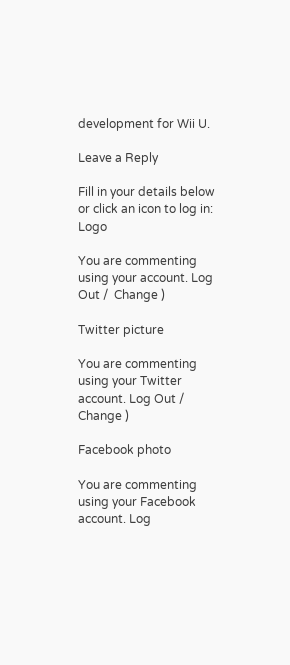development for Wii U.

Leave a Reply

Fill in your details below or click an icon to log in: Logo

You are commenting using your account. Log Out /  Change )

Twitter picture

You are commenting using your Twitter account. Log Out /  Change )

Facebook photo

You are commenting using your Facebook account. Log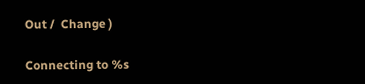Out /  Change )

Connecting to %s